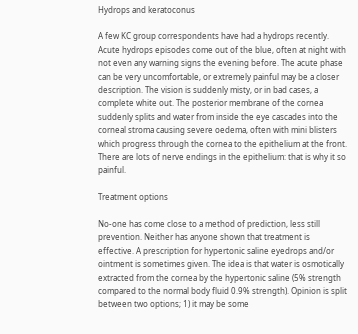Hydrops and keratoconus

A few KC group correspondents have had a hydrops recently. Acute hydrops episodes come out of the blue, often at night with not even any warning signs the evening before. The acute phase can be very uncomfortable, or extremely painful may be a closer description. The vision is suddenly misty, or in bad cases, a complete white out. The posterior membrane of the cornea suddenly splits and water from inside the eye cascades into the corneal stroma causing severe oedema, often with mini blisters which progress through the cornea to the epithelium at the front. There are lots of nerve endings in the epithelium: that is why it so painful.

Treatment options

No-one has come close to a method of prediction, less still prevention. Neither has anyone shown that treatment is effective. A prescription for hypertonic saline eyedrops and/or ointment is sometimes given. The idea is that water is osmotically extracted from the cornea by the hypertonic saline (5% strength compared to the normal body fluid 0.9% strength). Opinion is split between two options; 1) it may be some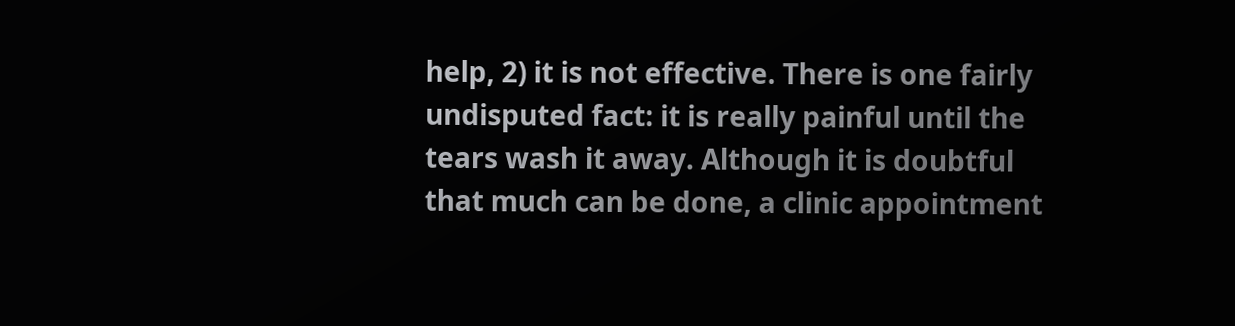help, 2) it is not effective. There is one fairly undisputed fact: it is really painful until the tears wash it away. Although it is doubtful that much can be done, a clinic appointment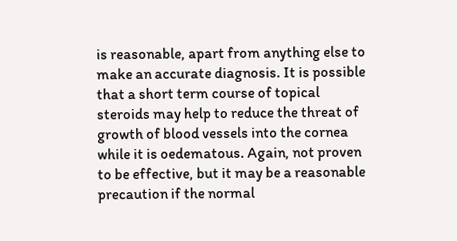is reasonable, apart from anything else to make an accurate diagnosis. It is possible that a short term course of topical steroids may help to reduce the threat of growth of blood vessels into the cornea while it is oedematous. Again, not proven to be effective, but it may be a reasonable precaution if the normal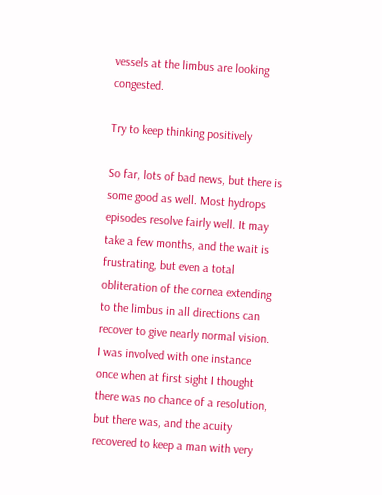vessels at the limbus are looking congested.

Try to keep thinking positively

So far, lots of bad news, but there is some good as well. Most hydrops episodes resolve fairly well. It may take a few months, and the wait is frustrating, but even a total obliteration of the cornea extending to the limbus in all directions can recover to give nearly normal vision. I was involved with one instance once when at first sight I thought there was no chance of a resolution, but there was, and the acuity recovered to keep a man with very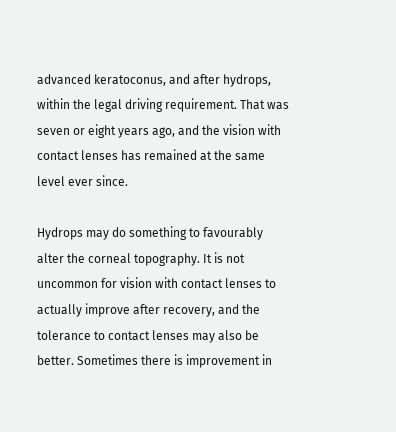advanced keratoconus, and after hydrops, within the legal driving requirement. That was seven or eight years ago, and the vision with contact lenses has remained at the same level ever since.

Hydrops may do something to favourably alter the corneal topography. It is not uncommon for vision with contact lenses to actually improve after recovery, and the tolerance to contact lenses may also be better. Sometimes there is improvement in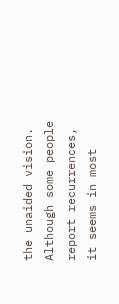the unaided vision. Although some people report recurrences, it seems in most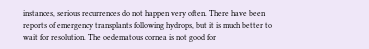instances, serious recurrences do not happen very often. There have been reports of emergency transplants following hydrops, but it is much better to wait for resolution. The oedematous cornea is not good for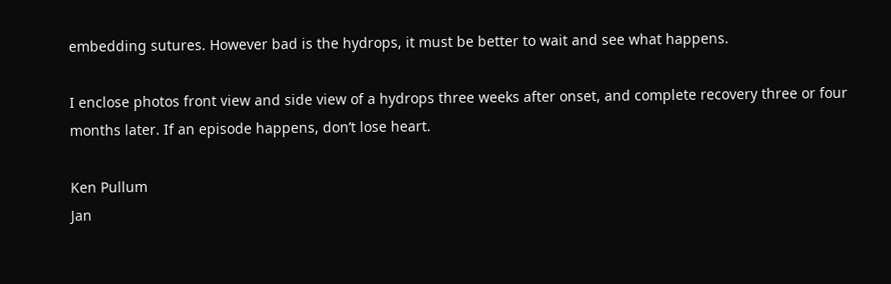embedding sutures. However bad is the hydrops, it must be better to wait and see what happens.

I enclose photos front view and side view of a hydrops three weeks after onset, and complete recovery three or four months later. If an episode happens, don’t lose heart.

Ken Pullum
Jan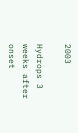2003

Hydrops 3 weeks after onset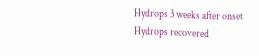Hydrops 3 weeks after onset
Hydrops recovered